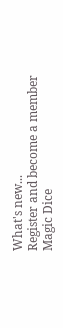What's new...
Register and become a member
Magic Dice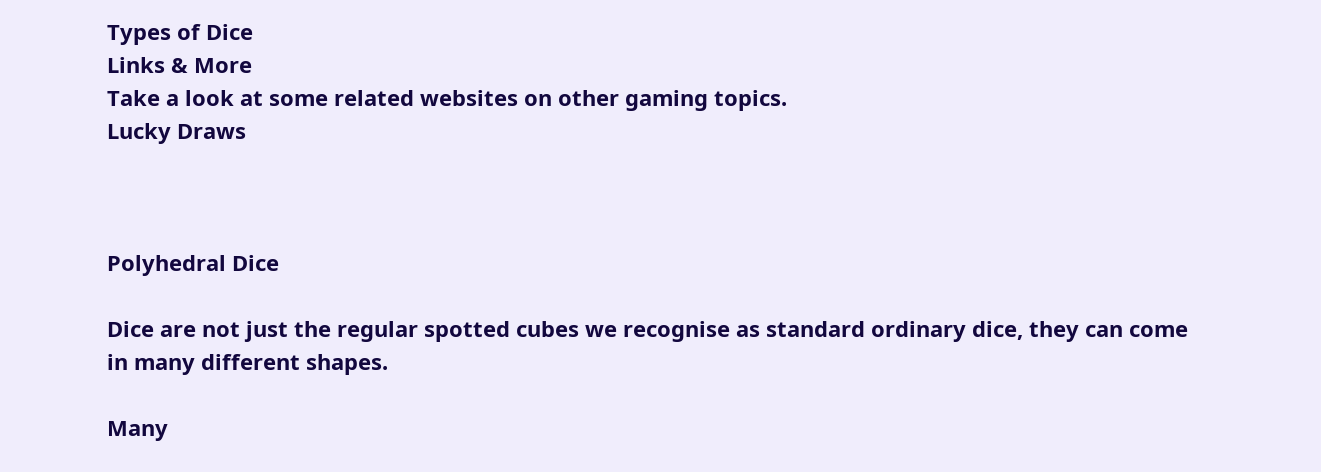Types of Dice
Links & More
Take a look at some related websites on other gaming topics.
Lucky Draws



Polyhedral Dice

Dice are not just the regular spotted cubes we recognise as standard ordinary dice, they can come in many different shapes.

Many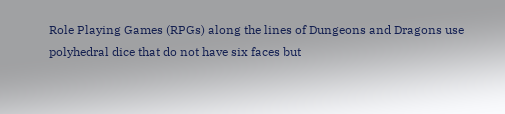Role Playing Games (RPGs) along the lines of Dungeons and Dragons use polyhedral dice that do not have six faces but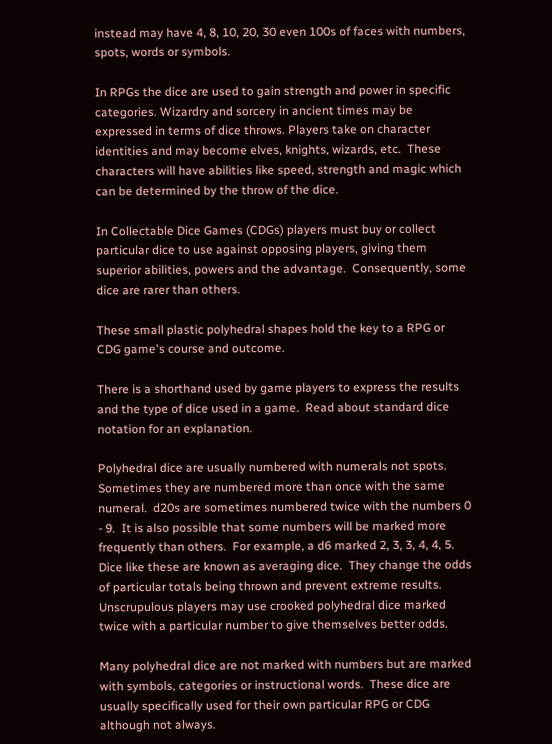instead may have 4, 8, 10, 20, 30 even 100s of faces with numbers, spots, words or symbols.

In RPGs the dice are used to gain strength and power in specific categories. Wizardry and sorcery in ancient times may be expressed in terms of dice throws. Players take on character identities and may become elves, knights, wizards, etc.  These characters will have abilities like speed, strength and magic which can be determined by the throw of the dice.

In Collectable Dice Games (CDGs) players must buy or collect particular dice to use against opposing players, giving them superior abilities, powers and the advantage.  Consequently, some dice are rarer than others.

These small plastic polyhedral shapes hold the key to a RPG or CDG game's course and outcome.

There is a shorthand used by game players to express the results and the type of dice used in a game.  Read about standard dice notation for an explanation.

Polyhedral dice are usually numbered with numerals not spots.  Sometimes they are numbered more than once with the same numeral.  d20s are sometimes numbered twice with the numbers 0 - 9.  It is also possible that some numbers will be marked more frequently than others.  For example, a d6 marked 2, 3, 3, 4, 4, 5.  Dice like these are known as averaging dice.  They change the odds of particular totals being thrown and prevent extreme results.  Unscrupulous players may use crooked polyhedral dice marked twice with a particular number to give themselves better odds.

Many polyhedral dice are not marked with numbers but are marked with symbols, categories or instructional words.  These dice are usually specifically used for their own particular RPG or CDG although not always.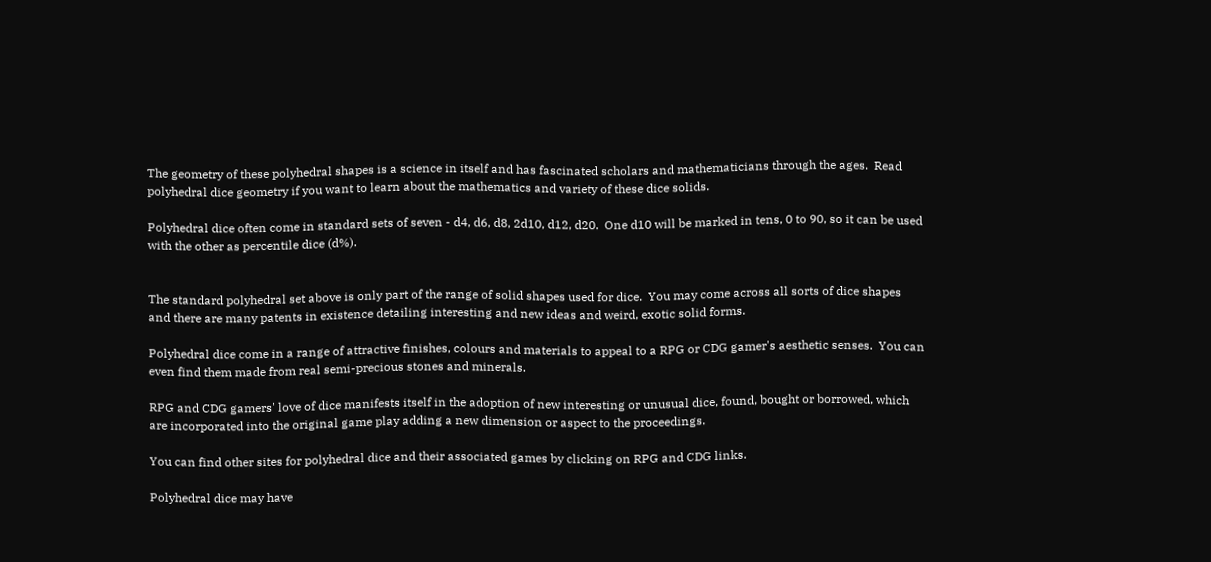The geometry of these polyhedral shapes is a science in itself and has fascinated scholars and mathematicians through the ages.  Read polyhedral dice geometry if you want to learn about the mathematics and variety of these dice solids.

Polyhedral dice often come in standard sets of seven - d4, d6, d8, 2d10, d12, d20.  One d10 will be marked in tens, 0 to 90, so it can be used with the other as percentile dice (d%).


The standard polyhedral set above is only part of the range of solid shapes used for dice.  You may come across all sorts of dice shapes and there are many patents in existence detailing interesting and new ideas and weird, exotic solid forms.

Polyhedral dice come in a range of attractive finishes, colours and materials to appeal to a RPG or CDG gamer's aesthetic senses.  You can even find them made from real semi-precious stones and minerals.

RPG and CDG gamers' love of dice manifests itself in the adoption of new interesting or unusual dice, found, bought or borrowed, which are incorporated into the original game play adding a new dimension or aspect to the proceedings.

You can find other sites for polyhedral dice and their associated games by clicking on RPG and CDG links.

Polyhedral dice may have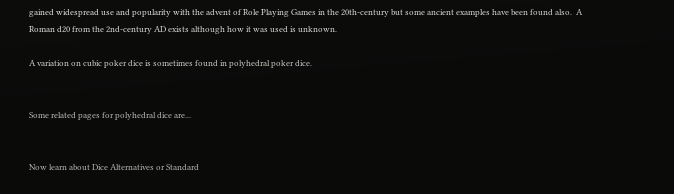gained widespread use and popularity with the advent of Role Playing Games in the 20th-century but some ancient examples have been found also.  A Roman d20 from the 2nd-century AD exists although how it was used is unknown.

A variation on cubic poker dice is sometimes found in polyhedral poker dice.


Some related pages for polyhedral dice are...


Now learn about Dice Alternatives or Standard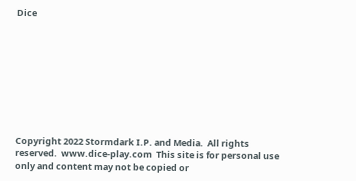Dice









Copyright 2022 Stormdark I.P. and Media.  All rights reserved.  www.dice-play.com  This site is for personal use only and content may not be copied or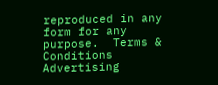reproduced in any form for any purpose.  Terms & Conditions   Advertising